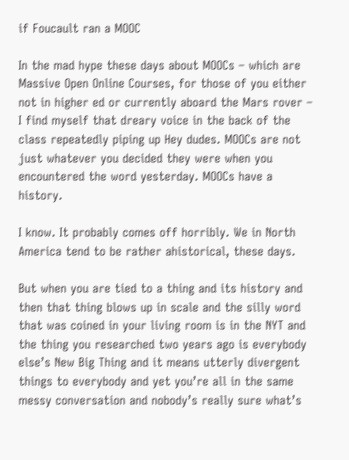if Foucault ran a MOOC

In the mad hype these days about MOOCs – which are Massive Open Online Courses, for those of you either not in higher ed or currently aboard the Mars rover – I find myself that dreary voice in the back of the class repeatedly piping up Hey dudes. MOOCs are not just whatever you decided they were when you encountered the word yesterday. MOOCs have a history.

I know. It probably comes off horribly. We in North America tend to be rather ahistorical, these days.

But when you are tied to a thing and its history and then that thing blows up in scale and the silly word that was coined in your living room is in the NYT and the thing you researched two years ago is everybody else’s New Big Thing and it means utterly divergent things to everybody and yet you’re all in the same messy conversation and nobody’s really sure what’s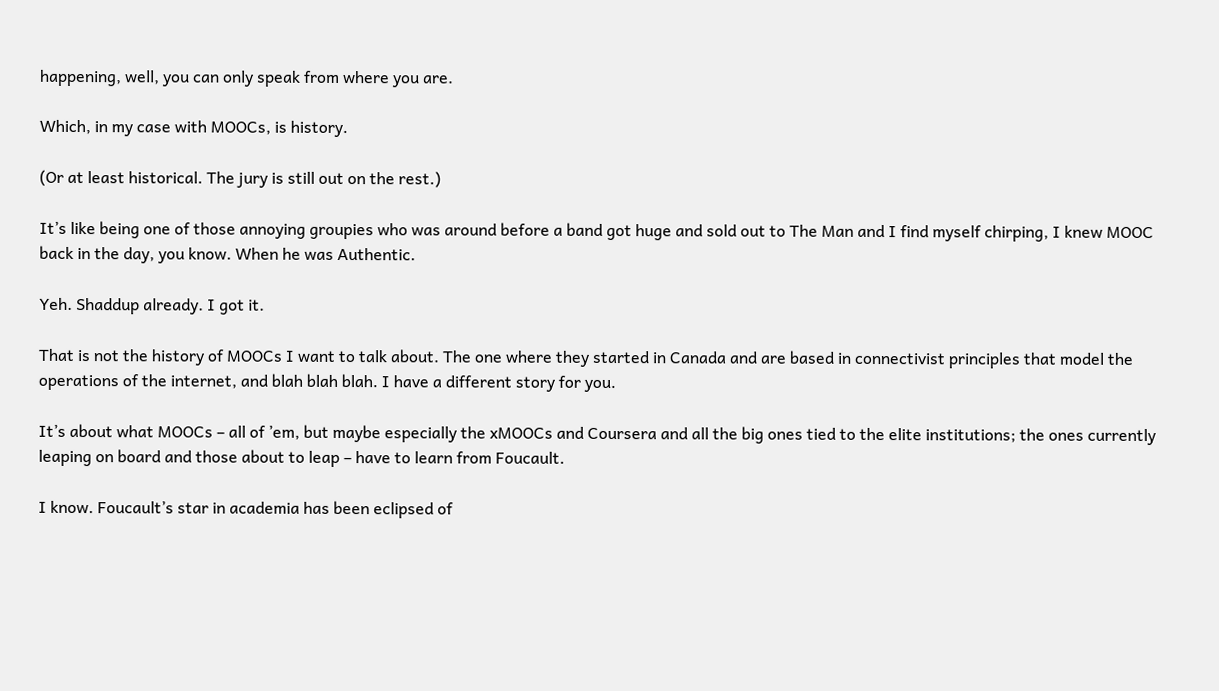happening, well, you can only speak from where you are.

Which, in my case with MOOCs, is history.

(Or at least historical. The jury is still out on the rest.)

It’s like being one of those annoying groupies who was around before a band got huge and sold out to The Man and I find myself chirping, I knew MOOC back in the day, you know. When he was Authentic.

Yeh. Shaddup already. I got it.

That is not the history of MOOCs I want to talk about. The one where they started in Canada and are based in connectivist principles that model the operations of the internet, and blah blah blah. I have a different story for you.

It’s about what MOOCs – all of ’em, but maybe especially the xMOOCs and Coursera and all the big ones tied to the elite institutions; the ones currently leaping on board and those about to leap – have to learn from Foucault.

I know. Foucault’s star in academia has been eclipsed of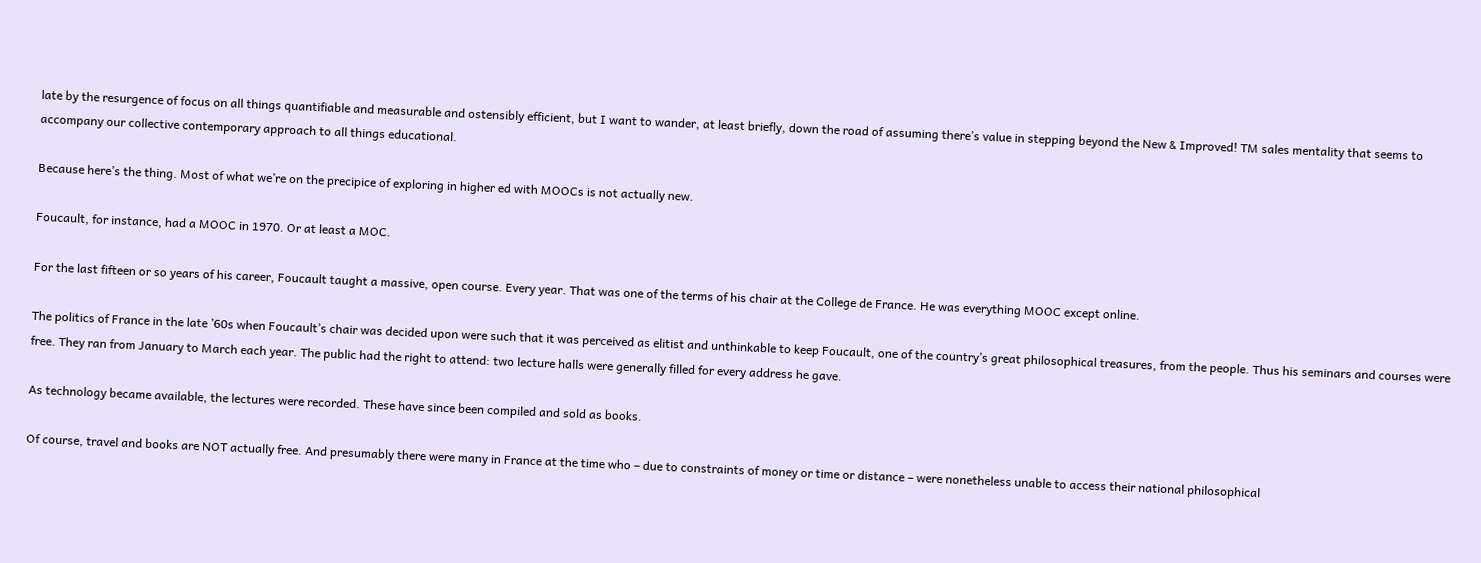late by the resurgence of focus on all things quantifiable and measurable and ostensibly efficient, but I want to wander, at least briefly, down the road of assuming there’s value in stepping beyond the New & Improved! TM sales mentality that seems to accompany our collective contemporary approach to all things educational.

Because here’s the thing. Most of what we’re on the precipice of exploring in higher ed with MOOCs is not actually new.

Foucault, for instance, had a MOOC in 1970. Or at least a MOC.

For the last fifteen or so years of his career, Foucault taught a massive, open course. Every year. That was one of the terms of his chair at the College de France. He was everything MOOC except online.

The politics of France in the late ’60s when Foucault’s chair was decided upon were such that it was perceived as elitist and unthinkable to keep Foucault, one of the country’s great philosophical treasures, from the people. Thus his seminars and courses were free. They ran from January to March each year. The public had the right to attend: two lecture halls were generally filled for every address he gave.

As technology became available, the lectures were recorded. These have since been compiled and sold as books.

Of course, travel and books are NOT actually free. And presumably there were many in France at the time who – due to constraints of money or time or distance – were nonetheless unable to access their national philosophical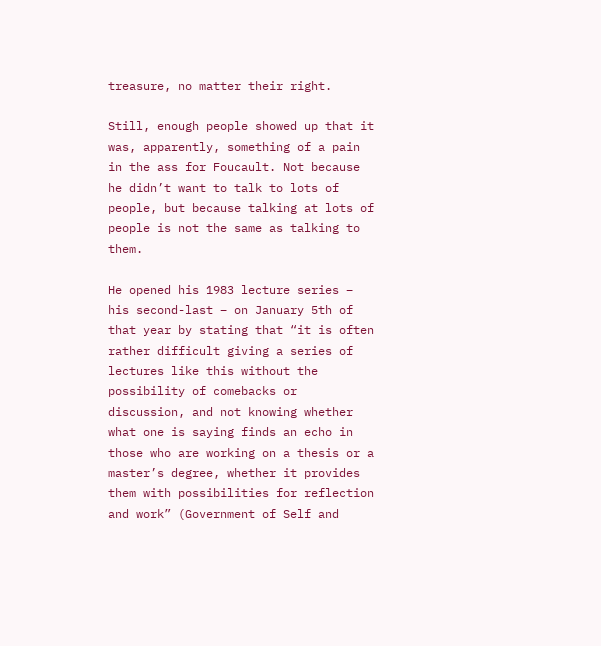treasure, no matter their right.

Still, enough people showed up that it was, apparently, something of a pain in the ass for Foucault. Not because he didn’t want to talk to lots of people, but because talking at lots of people is not the same as talking to them.

He opened his 1983 lecture series – his second-last – on January 5th of that year by stating that “it is often rather difficult giving a series of lectures like this without the possibility of comebacks or discussion, and not knowing whether what one is saying finds an echo in those who are working on a thesis or a master’s degree, whether it provides them with possibilities for reflection and work” (Government of Self and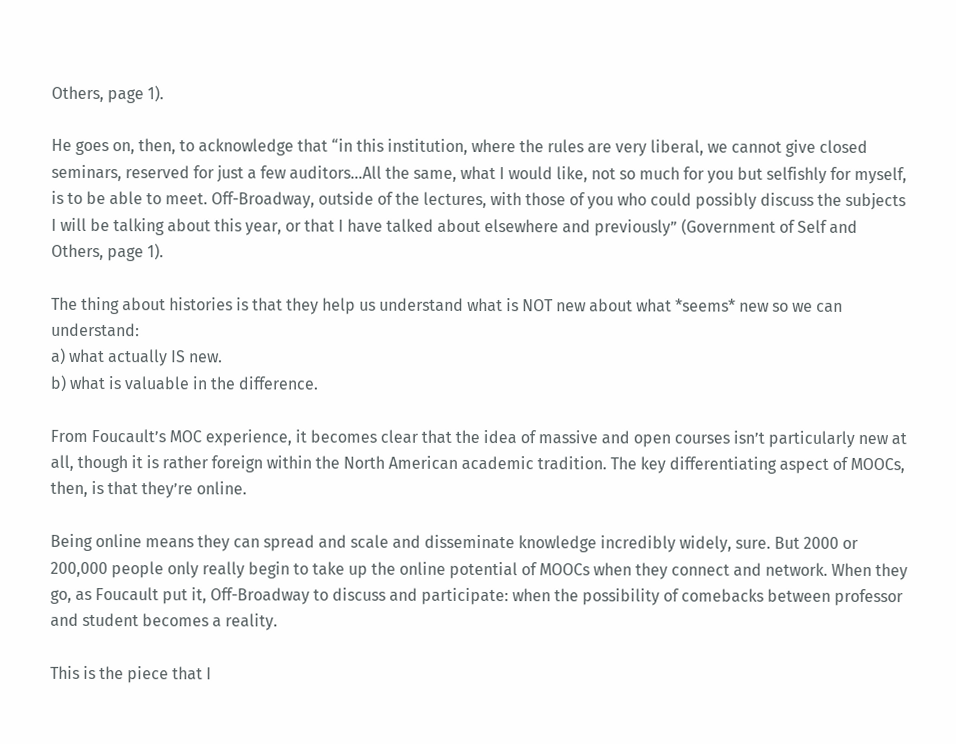Others, page 1).

He goes on, then, to acknowledge that “in this institution, where the rules are very liberal, we cannot give closed seminars, reserved for just a few auditors…All the same, what I would like, not so much for you but selfishly for myself, is to be able to meet. Off-Broadway, outside of the lectures, with those of you who could possibly discuss the subjects I will be talking about this year, or that I have talked about elsewhere and previously” (Government of Self and Others, page 1).

The thing about histories is that they help us understand what is NOT new about what *seems* new so we can understand:
a) what actually IS new.
b) what is valuable in the difference.

From Foucault’s MOC experience, it becomes clear that the idea of massive and open courses isn’t particularly new at all, though it is rather foreign within the North American academic tradition. The key differentiating aspect of MOOCs, then, is that they’re online.

Being online means they can spread and scale and disseminate knowledge incredibly widely, sure. But 2000 or 200,000 people only really begin to take up the online potential of MOOCs when they connect and network. When they go, as Foucault put it, Off-Broadway to discuss and participate: when the possibility of comebacks between professor and student becomes a reality.

This is the piece that I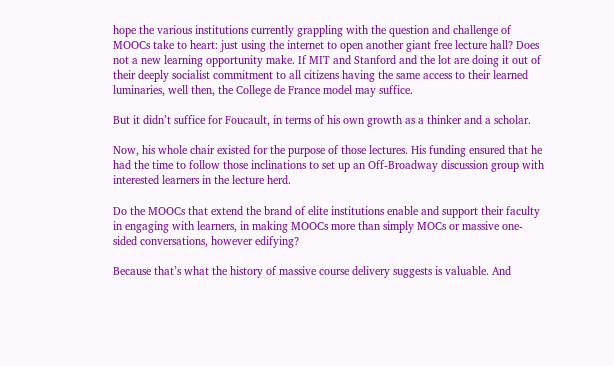hope the various institutions currently grappling with the question and challenge of MOOCs take to heart: just using the internet to open another giant free lecture hall? Does not a new learning opportunity make. If MIT and Stanford and the lot are doing it out of their deeply socialist commitment to all citizens having the same access to their learned luminaries, well then, the College de France model may suffice.

But it didn’t suffice for Foucault, in terms of his own growth as a thinker and a scholar.

Now, his whole chair existed for the purpose of those lectures. His funding ensured that he had the time to follow those inclinations to set up an Off-Broadway discussion group with interested learners in the lecture herd.

Do the MOOCs that extend the brand of elite institutions enable and support their faculty in engaging with learners, in making MOOCs more than simply MOCs or massive one-sided conversations, however edifying?

Because that’s what the history of massive course delivery suggests is valuable. And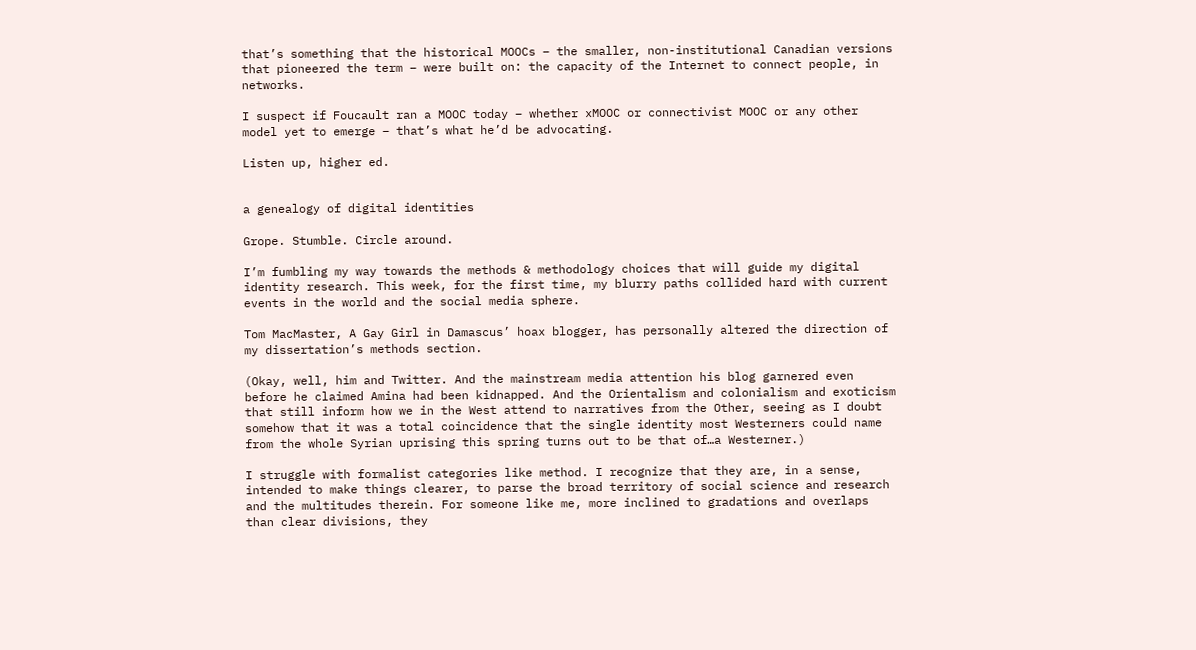that’s something that the historical MOOCs – the smaller, non-institutional Canadian versions that pioneered the term – were built on: the capacity of the Internet to connect people, in networks.

I suspect if Foucault ran a MOOC today – whether xMOOC or connectivist MOOC or any other model yet to emerge – that’s what he’d be advocating.

Listen up, higher ed.


a genealogy of digital identities

Grope. Stumble. Circle around.

I’m fumbling my way towards the methods & methodology choices that will guide my digital identity research. This week, for the first time, my blurry paths collided hard with current events in the world and the social media sphere.

Tom MacMaster, A Gay Girl in Damascus’ hoax blogger, has personally altered the direction of my dissertation’s methods section.

(Okay, well, him and Twitter. And the mainstream media attention his blog garnered even before he claimed Amina had been kidnapped. And the Orientalism and colonialism and exoticism that still inform how we in the West attend to narratives from the Other, seeing as I doubt somehow that it was a total coincidence that the single identity most Westerners could name from the whole Syrian uprising this spring turns out to be that of…a Westerner.)

I struggle with formalist categories like method. I recognize that they are, in a sense, intended to make things clearer, to parse the broad territory of social science and research and the multitudes therein. For someone like me, more inclined to gradations and overlaps than clear divisions, they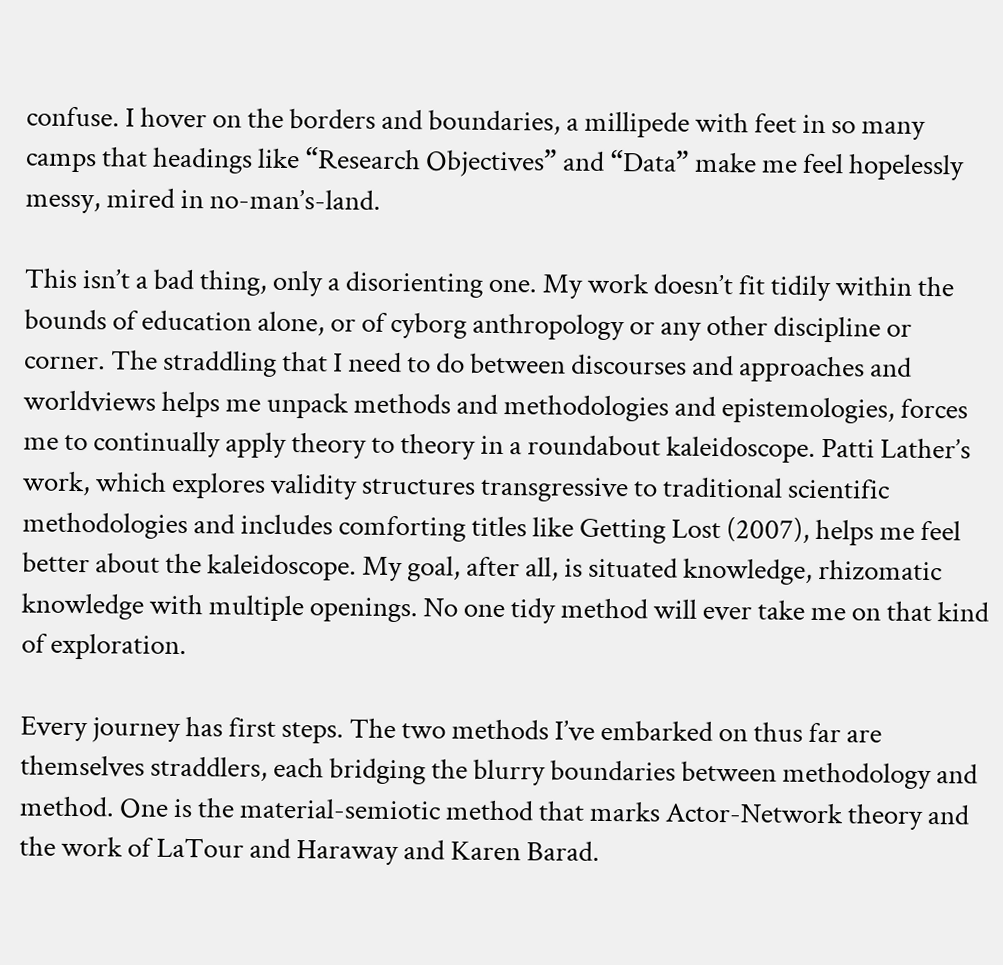confuse. I hover on the borders and boundaries, a millipede with feet in so many camps that headings like “Research Objectives” and “Data” make me feel hopelessly messy, mired in no-man’s-land.

This isn’t a bad thing, only a disorienting one. My work doesn’t fit tidily within the bounds of education alone, or of cyborg anthropology or any other discipline or corner. The straddling that I need to do between discourses and approaches and worldviews helps me unpack methods and methodologies and epistemologies, forces me to continually apply theory to theory in a roundabout kaleidoscope. Patti Lather’s work, which explores validity structures transgressive to traditional scientific methodologies and includes comforting titles like Getting Lost (2007), helps me feel better about the kaleidoscope. My goal, after all, is situated knowledge, rhizomatic knowledge with multiple openings. No one tidy method will ever take me on that kind of exploration.

Every journey has first steps. The two methods I’ve embarked on thus far are themselves straddlers, each bridging the blurry boundaries between methodology and method. One is the material-semiotic method that marks Actor-Network theory and the work of LaTour and Haraway and Karen Barad.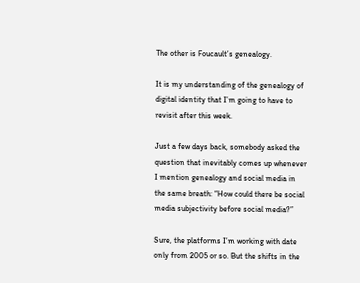The other is Foucault’s genealogy.

It is my understanding of the genealogy of digital identity that I’m going to have to revisit after this week.

Just a few days back, somebody asked the question that inevitably comes up whenever I mention genealogy and social media in the same breath: “How could there be social media subjectivity before social media?”

Sure, the platforms I’m working with date only from 2005 or so. But the shifts in the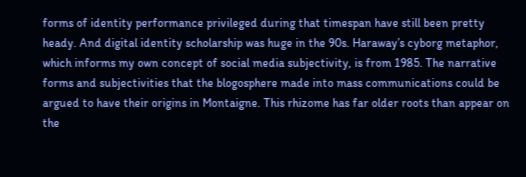forms of identity performance privileged during that timespan have still been pretty heady. And digital identity scholarship was huge in the 90s. Haraway’s cyborg metaphor, which informs my own concept of social media subjectivity, is from 1985. The narrative forms and subjectivities that the blogosphere made into mass communications could be argued to have their origins in Montaigne. This rhizome has far older roots than appear on the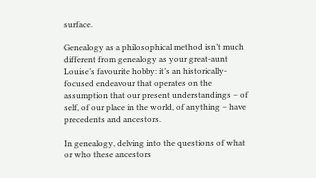surface.

Genealogy as a philosophical method isn’t much  different from genealogy as your great-aunt Louise’s favourite hobby: it’s an historically-focused endeavour that operates on the assumption that our present understandings – of self, of our place in the world, of anything – have precedents and ancestors.

In genealogy, delving into the questions of what or who these ancestors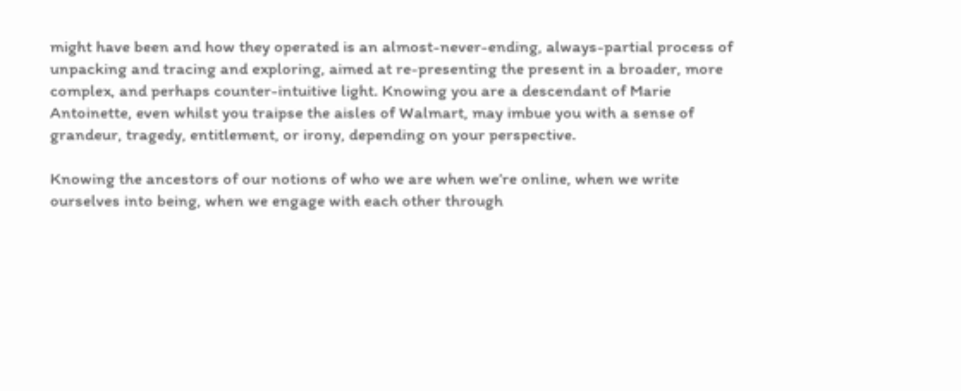might have been and how they operated is an almost-never-ending, always-partial process of unpacking and tracing and exploring, aimed at re-presenting the present in a broader, more complex, and perhaps counter-intuitive light. Knowing you are a descendant of Marie Antoinette, even whilst you traipse the aisles of Walmart, may imbue you with a sense of grandeur, tragedy, entitlement, or irony, depending on your perspective.

Knowing the ancestors of our notions of who we are when we’re online, when we write ourselves into being, when we engage with each other through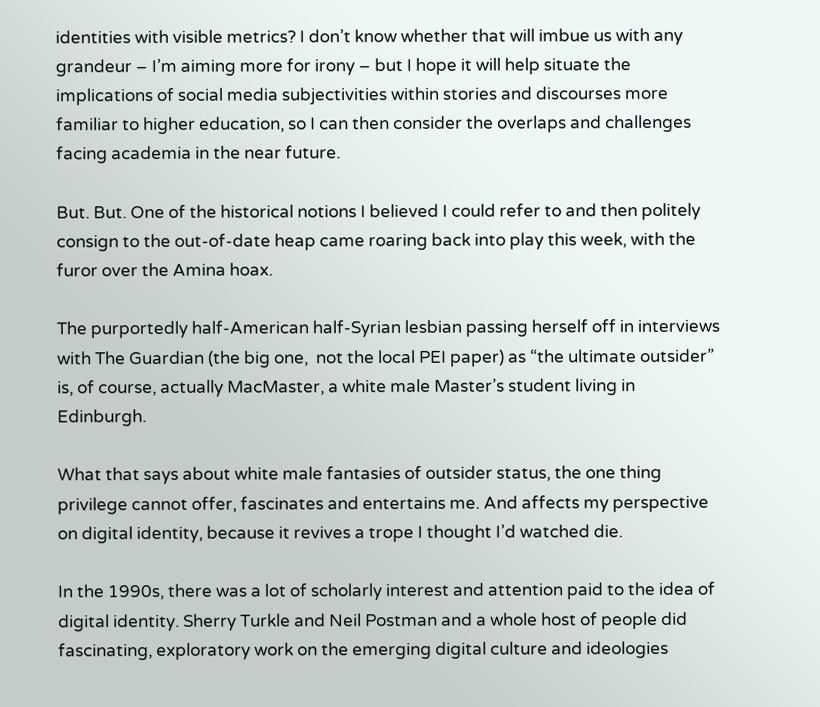identities with visible metrics? I don’t know whether that will imbue us with any grandeur – I’m aiming more for irony – but I hope it will help situate the implications of social media subjectivities within stories and discourses more familiar to higher education, so I can then consider the overlaps and challenges facing academia in the near future.

But. But. One of the historical notions I believed I could refer to and then politely consign to the out-of-date heap came roaring back into play this week, with the furor over the Amina hoax.

The purportedly half-American half-Syrian lesbian passing herself off in interviews with The Guardian (the big one,  not the local PEI paper) as “the ultimate outsider” is, of course, actually MacMaster, a white male Master’s student living in Edinburgh.

What that says about white male fantasies of outsider status, the one thing privilege cannot offer, fascinates and entertains me. And affects my perspective on digital identity, because it revives a trope I thought I’d watched die.

In the 1990s, there was a lot of scholarly interest and attention paid to the idea of digital identity. Sherry Turkle and Neil Postman and a whole host of people did fascinating, exploratory work on the emerging digital culture and ideologies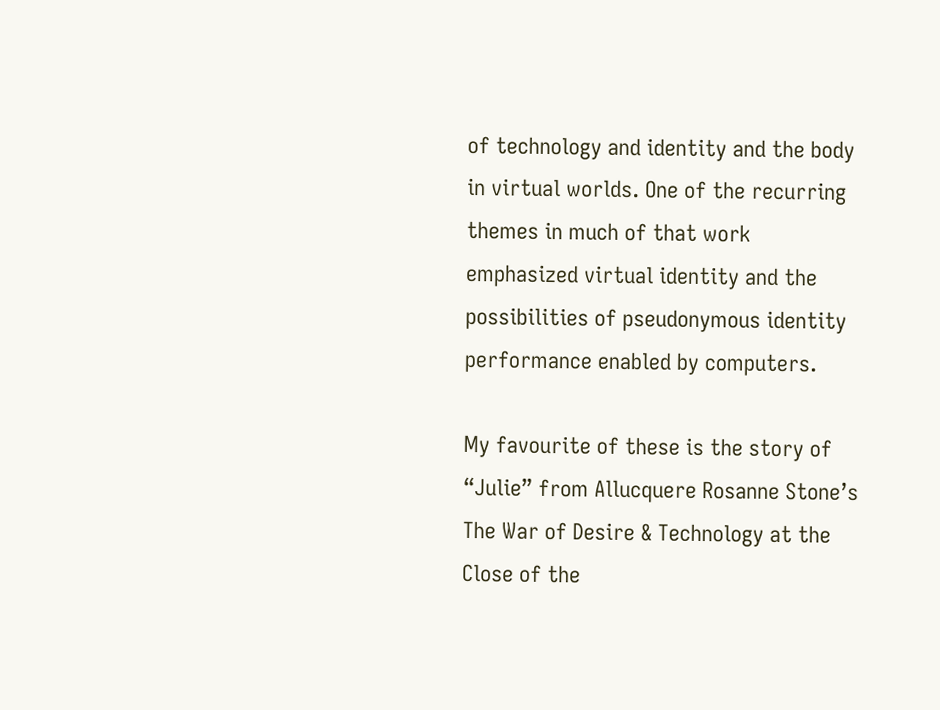of technology and identity and the body in virtual worlds. One of the recurring themes in much of that work emphasized virtual identity and the possibilities of pseudonymous identity performance enabled by computers.

My favourite of these is the story of “Julie” from Allucquere Rosanne Stone’s The War of Desire & Technology at the Close of the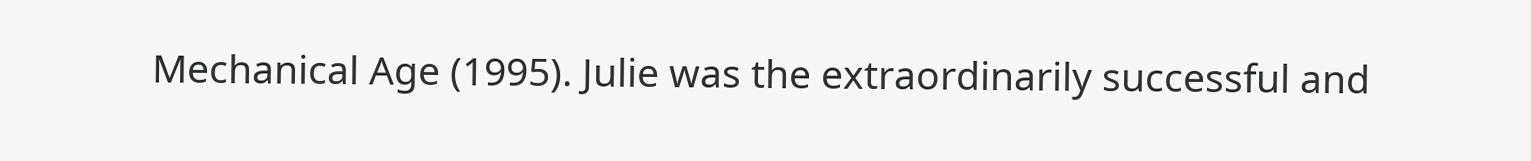Mechanical Age (1995). Julie was the extraordinarily successful and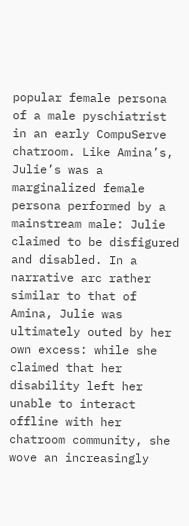popular female persona of a male pyschiatrist in an early CompuServe chatroom. Like Amina’s, Julie’s was a marginalized female persona performed by a mainstream male: Julie claimed to be disfigured and disabled. In a narrative arc rather similar to that of Amina, Julie was ultimately outed by her own excess: while she claimed that her disability left her unable to interact offline with her chatroom community, she wove an increasingly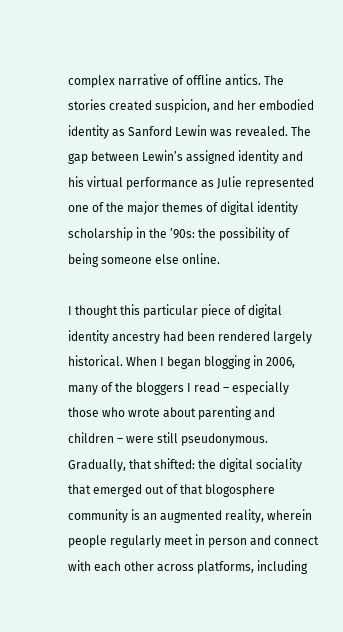complex narrative of offline antics. The stories created suspicion, and her embodied identity as Sanford Lewin was revealed. The gap between Lewin’s assigned identity and his virtual performance as Julie represented one of the major themes of digital identity scholarship in the ’90s: the possibility of being someone else online.

I thought this particular piece of digital identity ancestry had been rendered largely historical. When I began blogging in 2006, many of the bloggers I read – especially those who wrote about parenting and children – were still pseudonymous. Gradually, that shifted: the digital sociality that emerged out of that blogosphere community is an augmented reality, wherein people regularly meet in person and connect with each other across platforms, including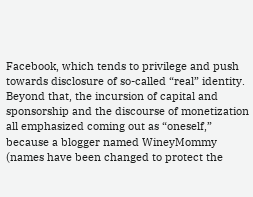Facebook, which tends to privilege and push towards disclosure of so-called “real” identity. Beyond that, the incursion of capital and sponsorship and the discourse of monetization all emphasized coming out as “oneself,” because a blogger named WineyMommy (names have been changed to protect the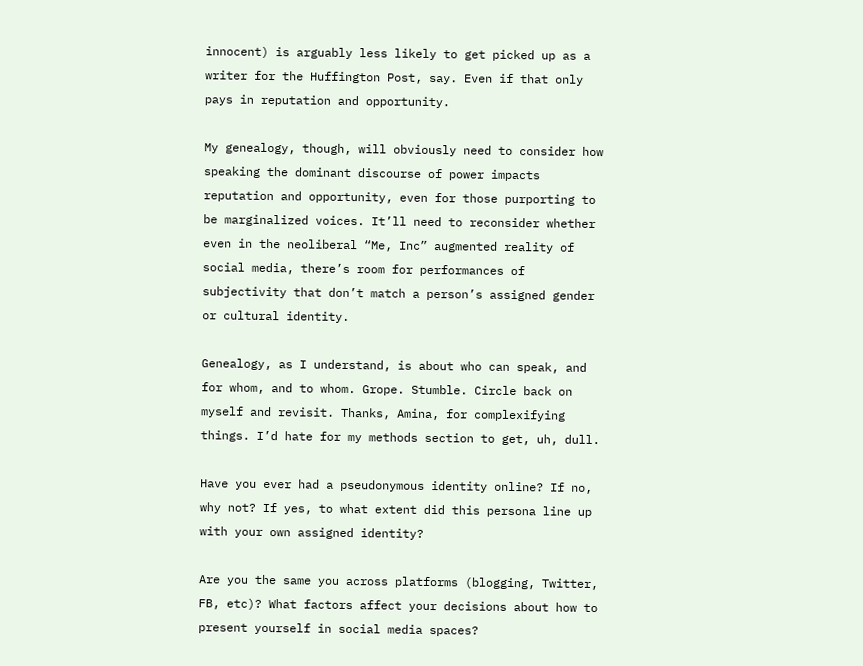innocent) is arguably less likely to get picked up as a writer for the Huffington Post, say. Even if that only pays in reputation and opportunity.

My genealogy, though, will obviously need to consider how speaking the dominant discourse of power impacts reputation and opportunity, even for those purporting to be marginalized voices. It’ll need to reconsider whether even in the neoliberal “Me, Inc” augmented reality of social media, there’s room for performances of subjectivity that don’t match a person’s assigned gender or cultural identity.

Genealogy, as I understand, is about who can speak, and for whom, and to whom. Grope. Stumble. Circle back on myself and revisit. Thanks, Amina, for complexifying things. I’d hate for my methods section to get, uh, dull.

Have you ever had a pseudonymous identity online? If no, why not? If yes, to what extent did this persona line up with your own assigned identity?

Are you the same you across platforms (blogging, Twitter, FB, etc)? What factors affect your decisions about how to present yourself in social media spaces?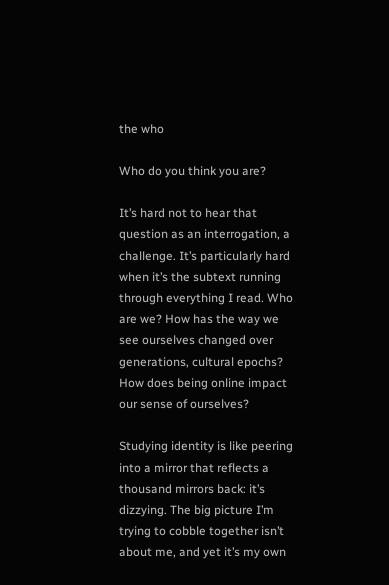the who

Who do you think you are?

It’s hard not to hear that question as an interrogation, a challenge. It’s particularly hard when it’s the subtext running through everything I read. Who are we? How has the way we see ourselves changed over generations, cultural epochs? How does being online impact our sense of ourselves?

Studying identity is like peering into a mirror that reflects a thousand mirrors back: it’s dizzying. The big picture I’m trying to cobble together isn’t about me, and yet it’s my own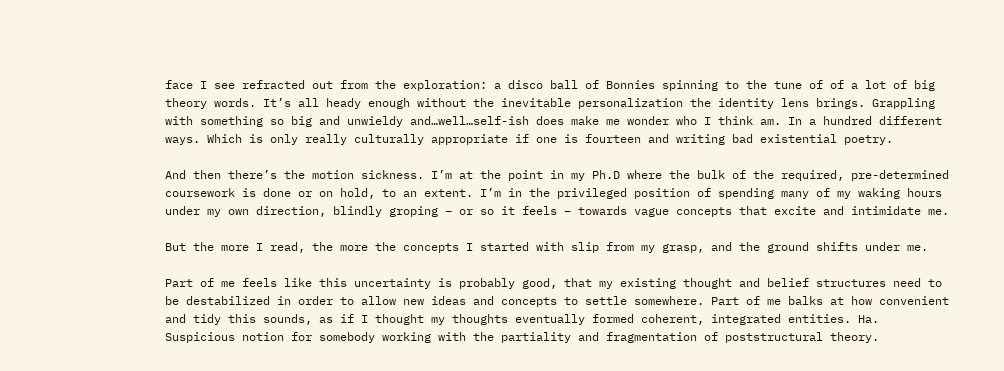face I see refracted out from the exploration: a disco ball of Bonnies spinning to the tune of of a lot of big theory words. It’s all heady enough without the inevitable personalization the identity lens brings. Grappling with something so big and unwieldy and…well…self-ish does make me wonder who I think am. In a hundred different ways. Which is only really culturally appropriate if one is fourteen and writing bad existential poetry.

And then there’s the motion sickness. I’m at the point in my Ph.D where the bulk of the required, pre-determined coursework is done or on hold, to an extent. I’m in the privileged position of spending many of my waking hours under my own direction, blindly groping – or so it feels – towards vague concepts that excite and intimidate me.

But the more I read, the more the concepts I started with slip from my grasp, and the ground shifts under me.

Part of me feels like this uncertainty is probably good, that my existing thought and belief structures need to be destabilized in order to allow new ideas and concepts to settle somewhere. Part of me balks at how convenient and tidy this sounds, as if I thought my thoughts eventually formed coherent, integrated entities. Ha. Suspicious notion for somebody working with the partiality and fragmentation of poststructural theory.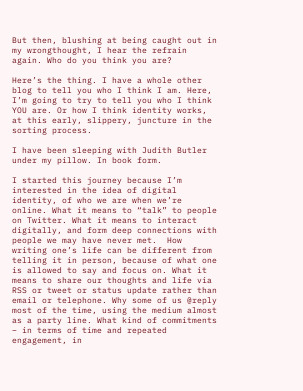But then, blushing at being caught out in my wrongthought, I hear the refrain again. Who do you think you are?

Here’s the thing. I have a whole other blog to tell you who I think I am. Here, I’m going to try to tell you who I think YOU are. Or how I think identity works, at this early, slippery, juncture in the sorting process.

I have been sleeping with Judith Butler under my pillow. In book form.

I started this journey because I’m interested in the idea of digital identity, of who we are when we’re online. What it means to “talk” to people on Twitter. What it means to interact digitally, and form deep connections with people we may have never met.  How writing one’s life can be different from telling it in person, because of what one is allowed to say and focus on. What it means to share our thoughts and life via RSS or tweet or status update rather than email or telephone. Why some of us @reply most of the time, using the medium almost as a party line. What kind of commitments – in terms of time and repeated engagement, in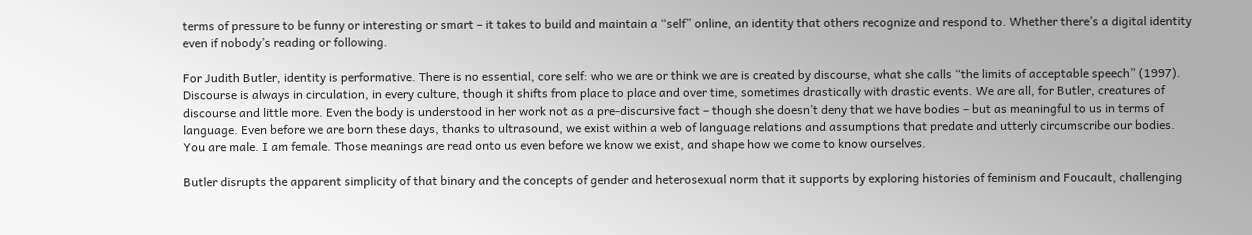terms of pressure to be funny or interesting or smart – it takes to build and maintain a “self” online, an identity that others recognize and respond to. Whether there’s a digital identity even if nobody’s reading or following.

For Judith Butler, identity is performative. There is no essential, core self: who we are or think we are is created by discourse, what she calls “the limits of acceptable speech” (1997). Discourse is always in circulation, in every culture, though it shifts from place to place and over time, sometimes drastically with drastic events. We are all, for Butler, creatures of discourse and little more. Even the body is understood in her work not as a pre-discursive fact – though she doesn’t deny that we have bodies – but as meaningful to us in terms of language. Even before we are born these days, thanks to ultrasound, we exist within a web of language relations and assumptions that predate and utterly circumscribe our bodies. You are male. I am female. Those meanings are read onto us even before we know we exist, and shape how we come to know ourselves.

Butler disrupts the apparent simplicity of that binary and the concepts of gender and heterosexual norm that it supports by exploring histories of feminism and Foucault, challenging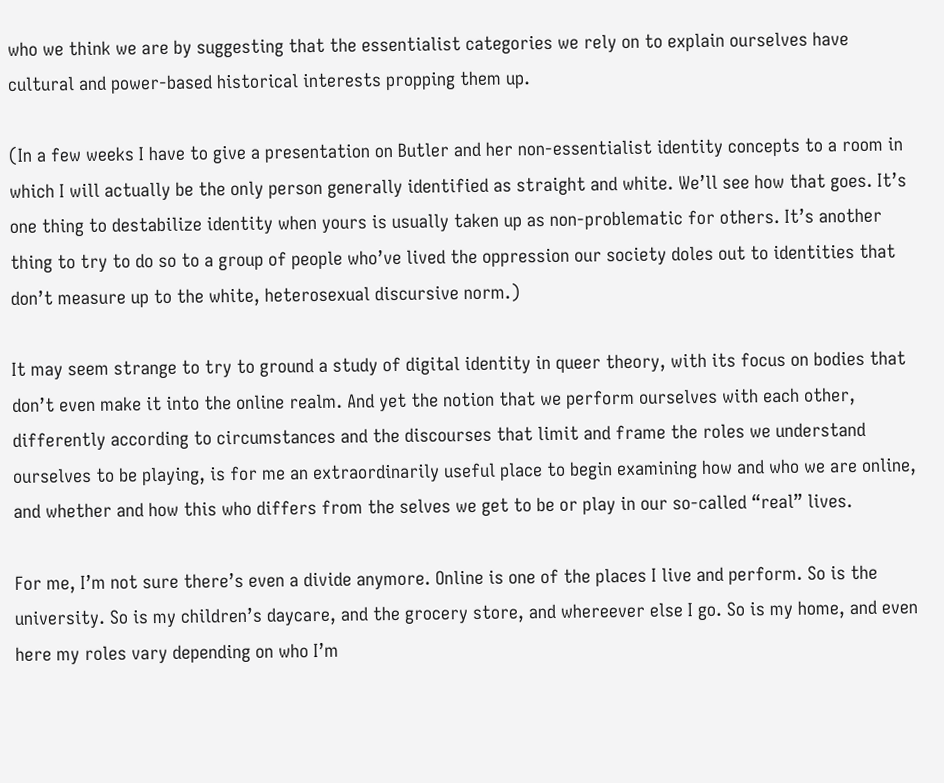who we think we are by suggesting that the essentialist categories we rely on to explain ourselves have cultural and power-based historical interests propping them up.

(In a few weeks I have to give a presentation on Butler and her non-essentialist identity concepts to a room in which I will actually be the only person generally identified as straight and white. We’ll see how that goes. It’s one thing to destabilize identity when yours is usually taken up as non-problematic for others. It’s another thing to try to do so to a group of people who’ve lived the oppression our society doles out to identities that don’t measure up to the white, heterosexual discursive norm.)

It may seem strange to try to ground a study of digital identity in queer theory, with its focus on bodies that don’t even make it into the online realm. And yet the notion that we perform ourselves with each other, differently according to circumstances and the discourses that limit and frame the roles we understand ourselves to be playing, is for me an extraordinarily useful place to begin examining how and who we are online, and whether and how this who differs from the selves we get to be or play in our so-called “real” lives.

For me, I’m not sure there’s even a divide anymore. Online is one of the places I live and perform. So is the university. So is my children’s daycare, and the grocery store, and whereever else I go. So is my home, and even here my roles vary depending on who I’m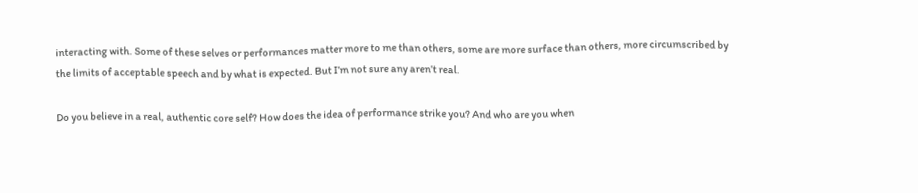interacting with. Some of these selves or performances matter more to me than others, some are more surface than others, more circumscribed by the limits of acceptable speech and by what is expected. But I’m not sure any aren’t real.

Do you believe in a real, authentic core self? How does the idea of performance strike you? And who are you when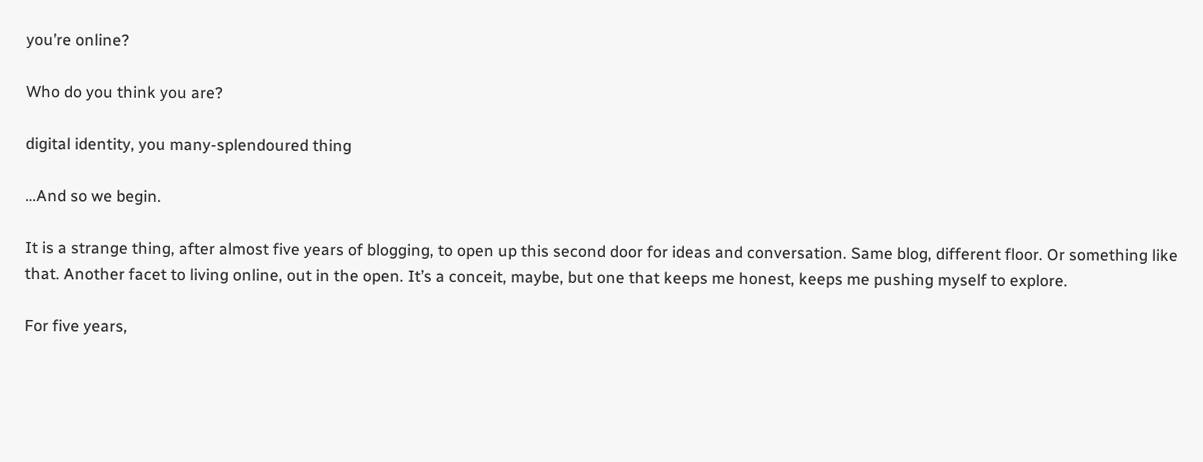you’re online?

Who do you think you are?

digital identity, you many-splendoured thing

…And so we begin.

It is a strange thing, after almost five years of blogging, to open up this second door for ideas and conversation. Same blog, different floor. Or something like that. Another facet to living online, out in the open. It’s a conceit, maybe, but one that keeps me honest, keeps me pushing myself to explore.

For five years,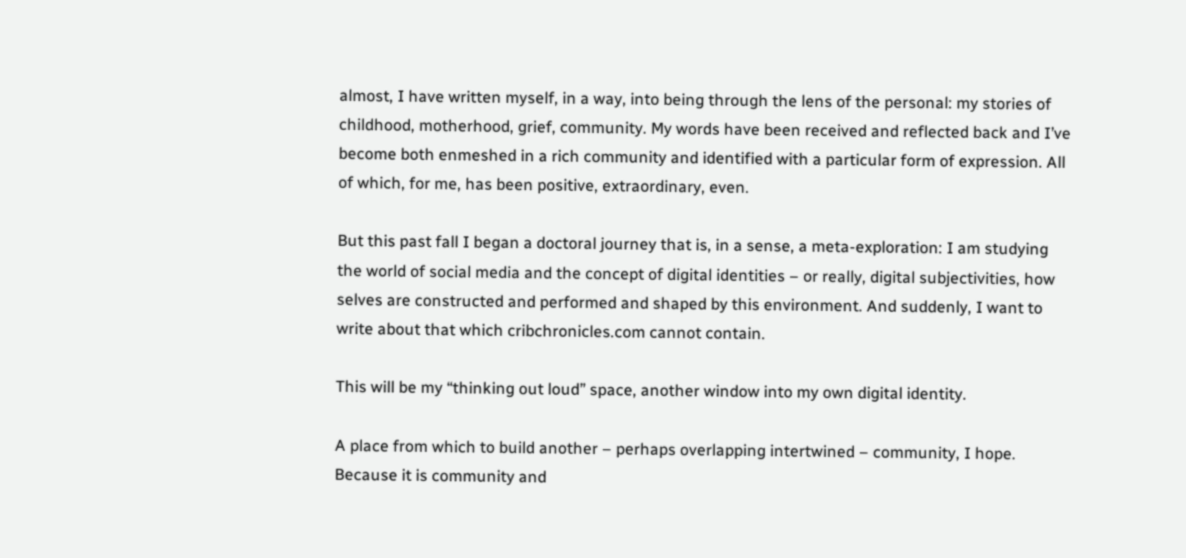almost, I have written myself, in a way, into being through the lens of the personal: my stories of childhood, motherhood, grief, community. My words have been received and reflected back and I’ve become both enmeshed in a rich community and identified with a particular form of expression. All of which, for me, has been positive, extraordinary, even.

But this past fall I began a doctoral journey that is, in a sense, a meta-exploration: I am studying the world of social media and the concept of digital identities – or really, digital subjectivities, how selves are constructed and performed and shaped by this environment. And suddenly, I want to write about that which cribchronicles.com cannot contain.

This will be my “thinking out loud” space, another window into my own digital identity.

A place from which to build another – perhaps overlapping intertwined – community, I hope. Because it is community and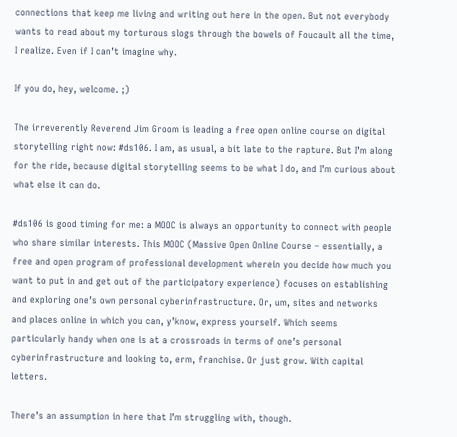connections that keep me living and writing out here in the open. But not everybody wants to read about my torturous slogs through the bowels of Foucault all the time, I realize. Even if I can’t imagine why.

If you do, hey, welcome. ;)

The irreverently Reverend Jim Groom is leading a free open online course on digital storytelling right now: #ds106. I am, as usual, a bit late to the rapture. But I’m along for the ride, because digital storytelling seems to be what I do, and I’m curious about what else it can do.

#ds106 is good timing for me: a MOOC is always an opportunity to connect with people who share similar interests. This MOOC (Massive Open Online Course – essentially, a free and open program of professional development wherein you decide how much you want to put in and get out of the participatory experience) focuses on establishing and exploring one’s own personal cyberinfrastructure. Or, um, sites and networks and places online in which you can, y’know, express yourself. Which seems particularly handy when one is at a crossroads in terms of one’s personal cyberinfrastructure and looking to, erm, franchise. Or just grow. With capital letters.

There’s an assumption in here that I’m struggling with, though.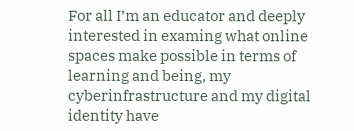For all I’m an educator and deeply interested in examing what online spaces make possible in terms of learning and being, my cyberinfrastructure and my digital identity have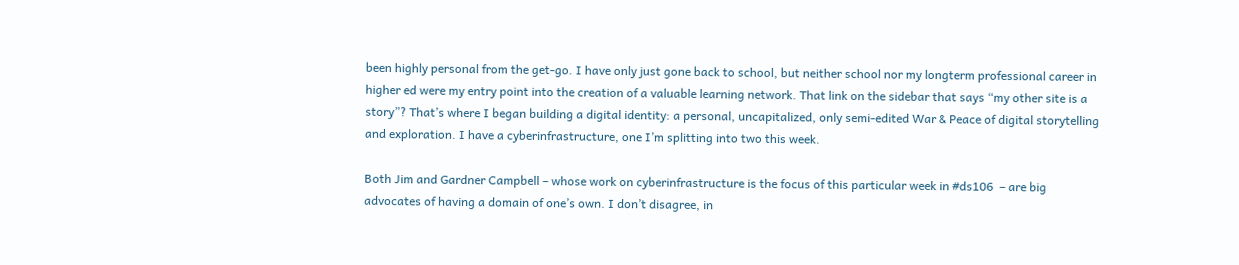been highly personal from the get-go. I have only just gone back to school, but neither school nor my longterm professional career in higher ed were my entry point into the creation of a valuable learning network. That link on the sidebar that says “my other site is a story”? That’s where I began building a digital identity: a personal, uncapitalized, only semi-edited War & Peace of digital storytelling and exploration. I have a cyberinfrastructure, one I’m splitting into two this week.

Both Jim and Gardner Campbell – whose work on cyberinfrastructure is the focus of this particular week in #ds106  – are big advocates of having a domain of one’s own. I don’t disagree, in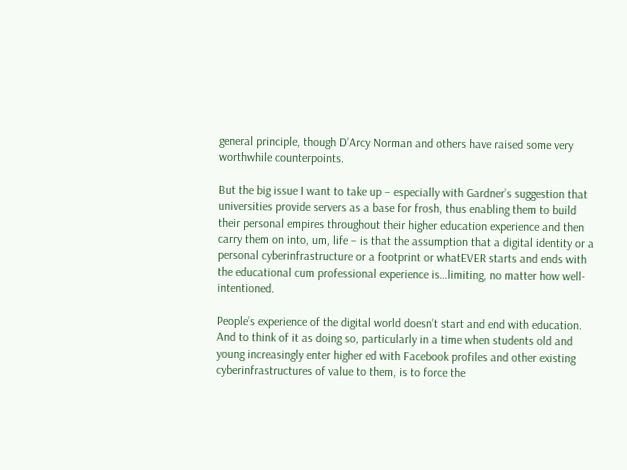general principle, though D’Arcy Norman and others have raised some very worthwhile counterpoints.

But the big issue I want to take up – especially with Gardner’s suggestion that universities provide servers as a base for frosh, thus enabling them to build their personal empires throughout their higher education experience and then carry them on into, um, life – is that the assumption that a digital identity or a personal cyberinfrastructure or a footprint or whatEVER starts and ends with the educational cum professional experience is…limiting, no matter how well-intentioned.

People’s experience of the digital world doesn’t start and end with education. And to think of it as doing so, particularly in a time when students old and young increasingly enter higher ed with Facebook profiles and other existing cyberinfrastructures of value to them, is to force the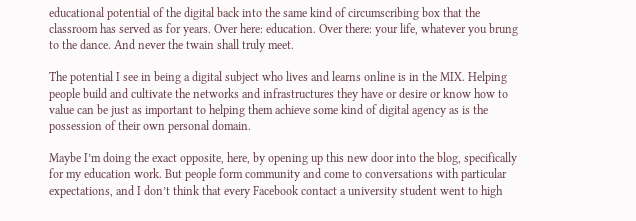educational potential of the digital back into the same kind of circumscribing box that the classroom has served as for years. Over here: education. Over there: your life, whatever you brung to the dance. And never the twain shall truly meet.

The potential I see in being a digital subject who lives and learns online is in the MIX. Helping people build and cultivate the networks and infrastructures they have or desire or know how to value can be just as important to helping them achieve some kind of digital agency as is the possession of their own personal domain.

Maybe I’m doing the exact opposite, here, by opening up this new door into the blog, specifically for my education work. But people form community and come to conversations with particular expectations, and I don’t think that every Facebook contact a university student went to high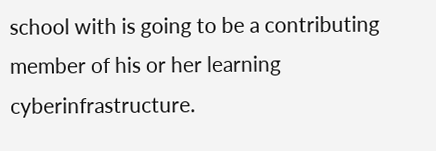school with is going to be a contributing member of his or her learning cyberinfrastructure.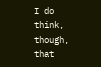I do think, though, that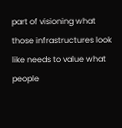part of visioning what those infrastructures look like needs to value what people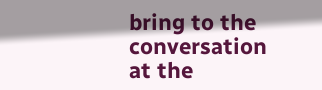bring to the conversation at the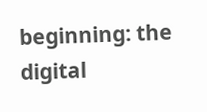beginning: the digital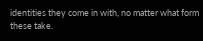identities they come in with, no matter what form these take.